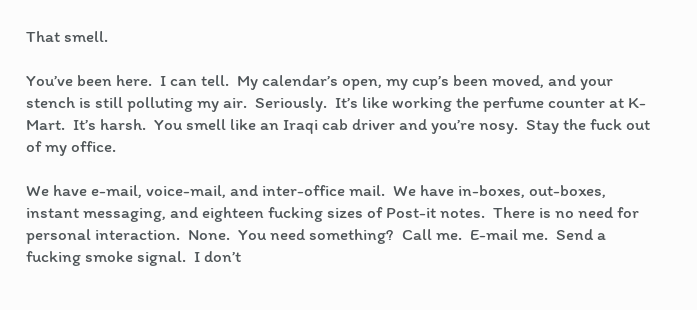That smell.

You’ve been here.  I can tell.  My calendar’s open, my cup’s been moved, and your stench is still polluting my air.  Seriously.  It’s like working the perfume counter at K-Mart.  It’s harsh.  You smell like an Iraqi cab driver and you’re nosy.  Stay the fuck out of my office.

We have e-mail, voice-mail, and inter-office mail.  We have in-boxes, out-boxes, instant messaging, and eighteen fucking sizes of Post-it notes.  There is no need for personal interaction.  None.  You need something?  Call me.  E-mail me.  Send a fucking smoke signal.  I don’t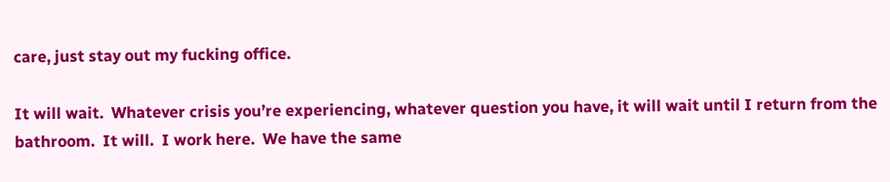care, just stay out my fucking office.

It will wait.  Whatever crisis you’re experiencing, whatever question you have, it will wait until I return from the bathroom.  It will.  I work here.  We have the same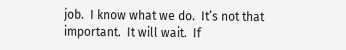job.  I know what we do.  It’s not that important.  It will wait.  If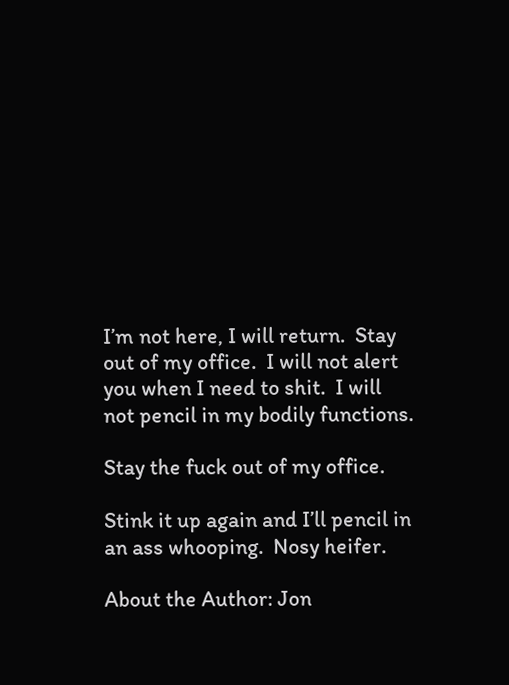I’m not here, I will return.  Stay out of my office.  I will not alert you when I need to shit.  I will not pencil in my bodily functions.

Stay the fuck out of my office.

Stink it up again and I’ll pencil in an ass whooping.  Nosy heifer.

About the Author: Jon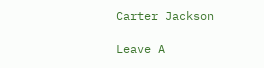Carter Jackson

Leave A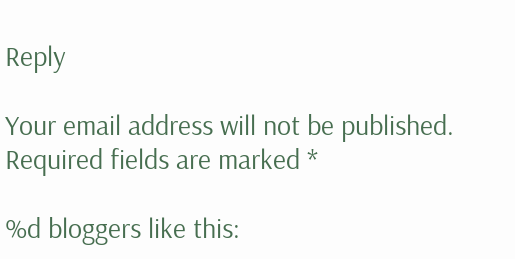Reply

Your email address will not be published. Required fields are marked *

%d bloggers like this: